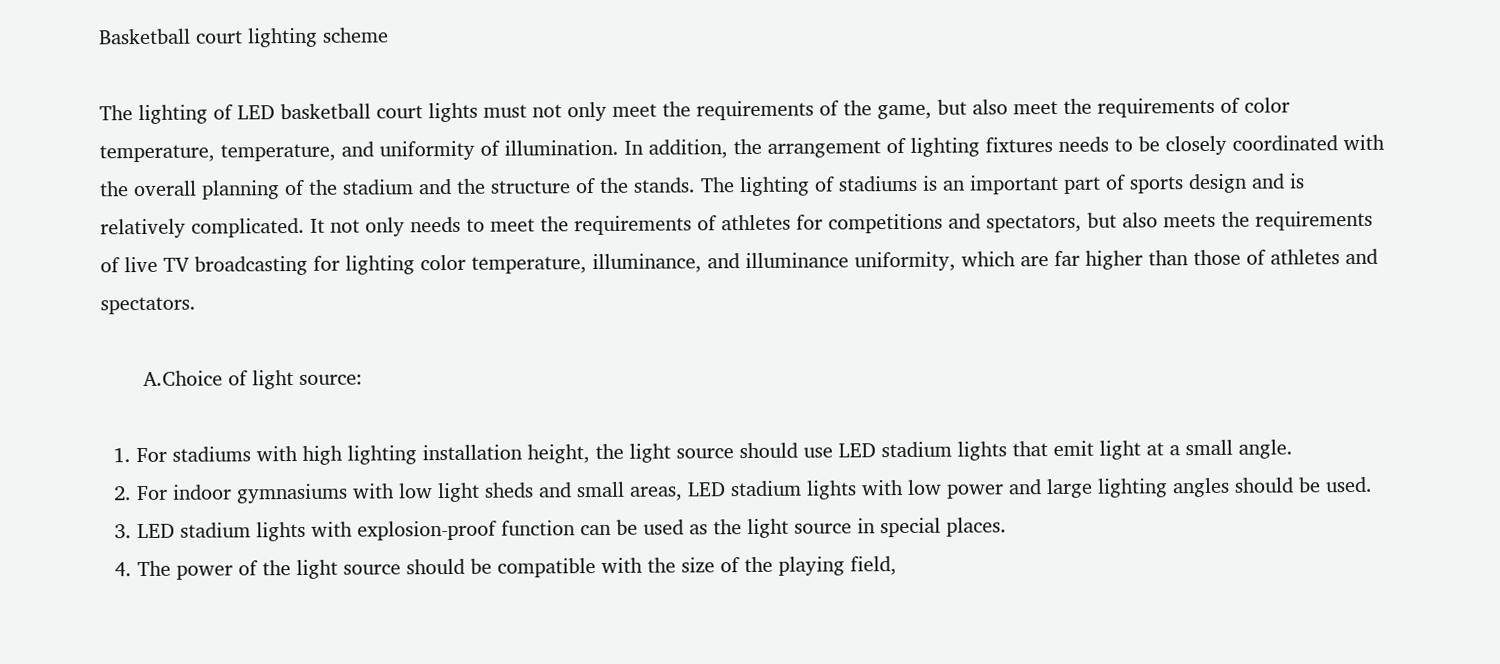Basketball court lighting scheme

The lighting of LED basketball court lights must not only meet the requirements of the game, but also meet the requirements of color temperature, temperature, and uniformity of illumination. In addition, the arrangement of lighting fixtures needs to be closely coordinated with the overall planning of the stadium and the structure of the stands. The lighting of stadiums is an important part of sports design and is relatively complicated. It not only needs to meet the requirements of athletes for competitions and spectators, but also meets the requirements of live TV broadcasting for lighting color temperature, illuminance, and illuminance uniformity, which are far higher than those of athletes and spectators.

       A.Choice of light source:

  1. For stadiums with high lighting installation height, the light source should use LED stadium lights that emit light at a small angle.
  2. For indoor gymnasiums with low light sheds and small areas, LED stadium lights with low power and large lighting angles should be used.
  3. LED stadium lights with explosion-proof function can be used as the light source in special places.
  4. The power of the light source should be compatible with the size of the playing field,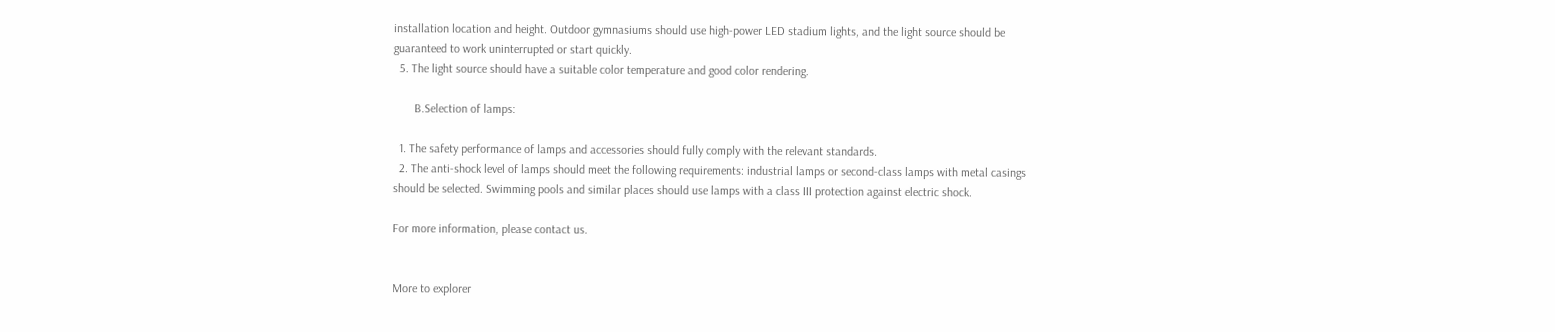installation location and height. Outdoor gymnasiums should use high-power LED stadium lights, and the light source should be guaranteed to work uninterrupted or start quickly.
  5. The light source should have a suitable color temperature and good color rendering.

       B.Selection of lamps:

  1. The safety performance of lamps and accessories should fully comply with the relevant standards.
  2. The anti-shock level of lamps should meet the following requirements: industrial lamps or second-class lamps with metal casings should be selected. Swimming pools and similar places should use lamps with a class III protection against electric shock.

For more information, please contact us.


More to explorer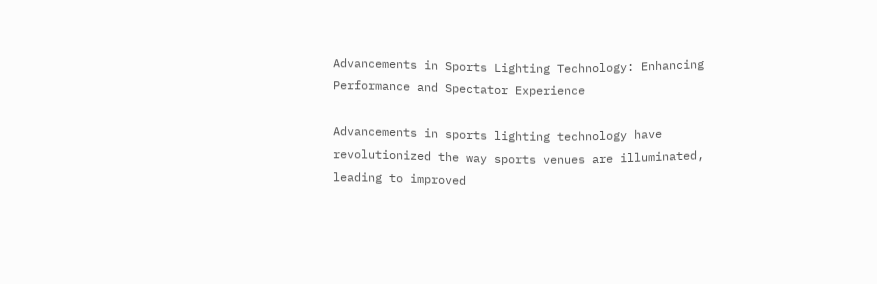Advancements in Sports Lighting Technology: Enhancing Performance and Spectator Experience

Advancements in sports lighting technology have revolutionized the way sports venues are illuminated, leading to improved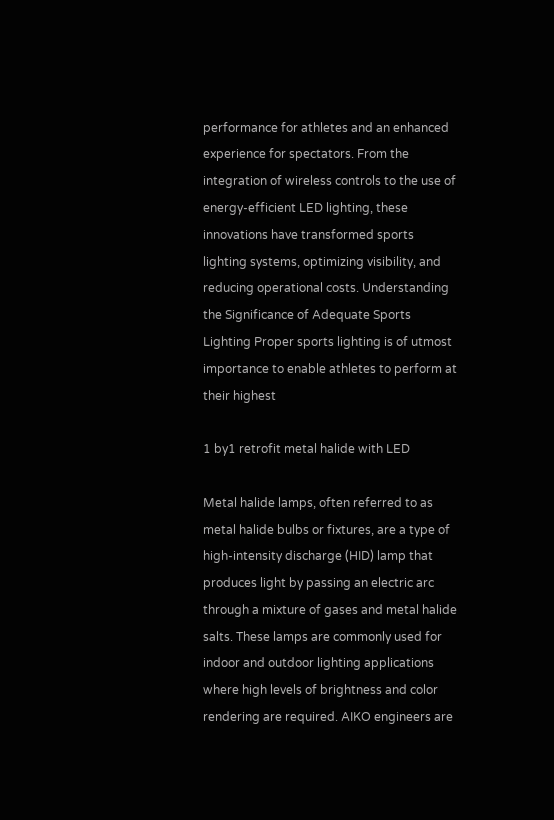performance for athletes and an enhanced experience for spectators. From the integration of wireless controls to the use of energy-efficient LED lighting, these innovations have transformed sports lighting systems, optimizing visibility, and reducing operational costs. Understanding the Significance of Adequate Sports Lighting Proper sports lighting is of utmost importance to enable athletes to perform at their highest

1 by1 retrofit metal halide with LED

Metal halide lamps, often referred to as metal halide bulbs or fixtures, are a type of high-intensity discharge (HID) lamp that produces light by passing an electric arc through a mixture of gases and metal halide salts. These lamps are commonly used for indoor and outdoor lighting applications where high levels of brightness and color rendering are required. AIKO engineers are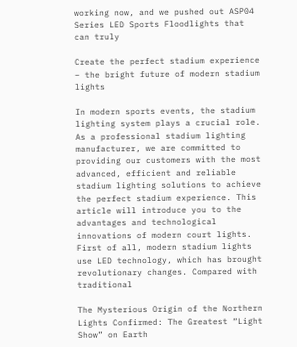working now, and we pushed out ASP04 Series LED Sports Floodlights that can truly

Create the perfect stadium experience – the bright future of modern stadium lights

In modern sports events, the stadium lighting system plays a crucial role. As a professional stadium lighting manufacturer, we are committed to providing our customers with the most advanced, efficient and reliable stadium lighting solutions to achieve the perfect stadium experience. This article will introduce you to the advantages and technological innovations of modern court lights. First of all, modern stadium lights use LED technology, which has brought revolutionary changes. Compared with traditional

The Mysterious Origin of the Northern Lights Confirmed: The Greatest “Light Show” on Earth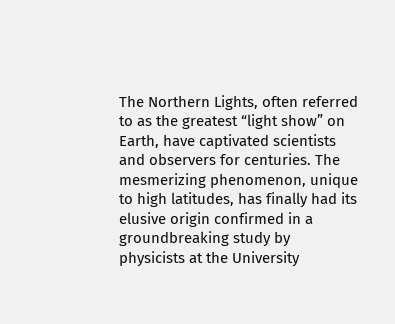The Northern Lights, often referred to as the greatest “light show” on Earth, have captivated scientists and observers for centuries. The mesmerizing phenomenon, unique to high latitudes, has finally had its elusive origin confirmed in a groundbreaking study by physicists at the University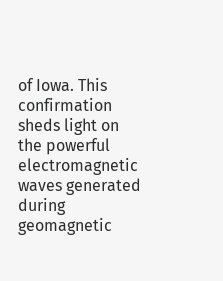of Iowa. This confirmation sheds light on the powerful electromagnetic waves generated during geomagnetic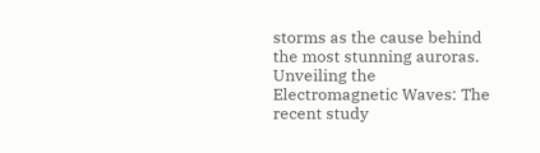storms as the cause behind the most stunning auroras. Unveiling the Electromagnetic Waves: The recent study